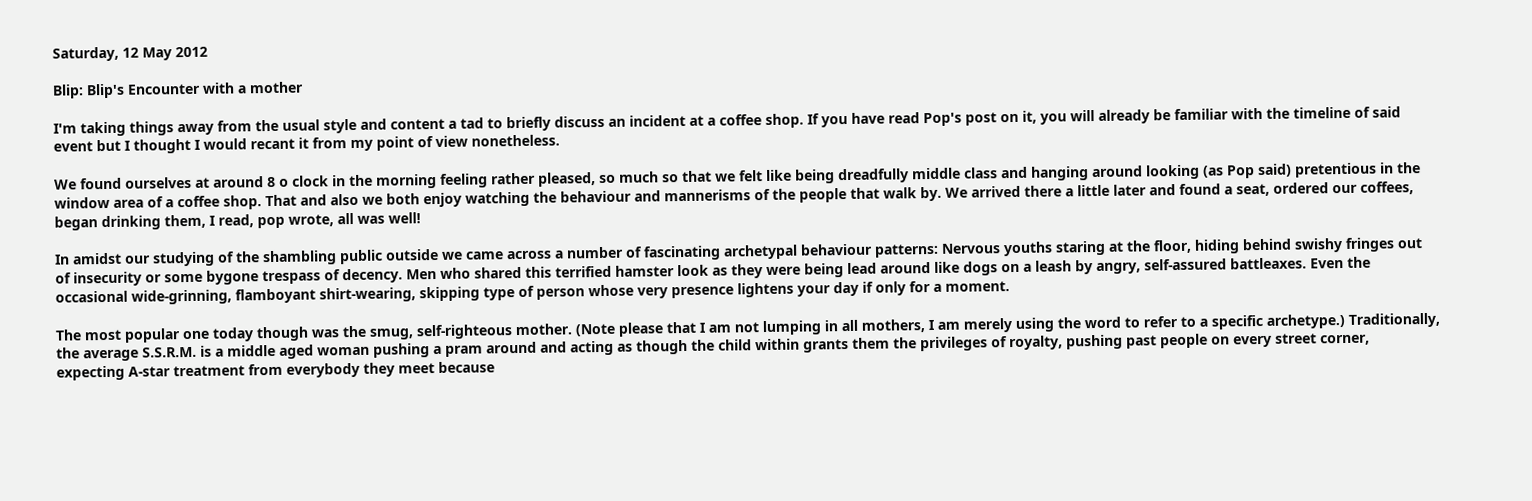Saturday, 12 May 2012

Blip: Blip's Encounter with a mother

I'm taking things away from the usual style and content a tad to briefly discuss an incident at a coffee shop. If you have read Pop's post on it, you will already be familiar with the timeline of said event but I thought I would recant it from my point of view nonetheless.

We found ourselves at around 8 o clock in the morning feeling rather pleased, so much so that we felt like being dreadfully middle class and hanging around looking (as Pop said) pretentious in the window area of a coffee shop. That and also we both enjoy watching the behaviour and mannerisms of the people that walk by. We arrived there a little later and found a seat, ordered our coffees, began drinking them, I read, pop wrote, all was well!

In amidst our studying of the shambling public outside we came across a number of fascinating archetypal behaviour patterns: Nervous youths staring at the floor, hiding behind swishy fringes out of insecurity or some bygone trespass of decency. Men who shared this terrified hamster look as they were being lead around like dogs on a leash by angry, self-assured battleaxes. Even the occasional wide-grinning, flamboyant shirt-wearing, skipping type of person whose very presence lightens your day if only for a moment.

The most popular one today though was the smug, self-righteous mother. (Note please that I am not lumping in all mothers, I am merely using the word to refer to a specific archetype.) Traditionally, the average S.S.R.M. is a middle aged woman pushing a pram around and acting as though the child within grants them the privileges of royalty, pushing past people on every street corner, expecting A-star treatment from everybody they meet because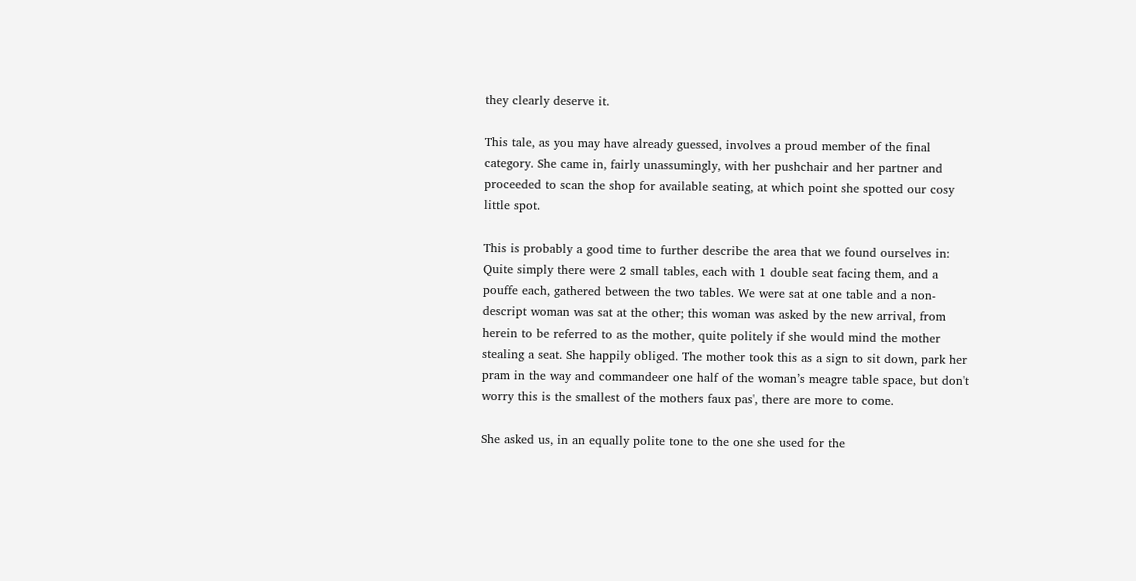they clearly deserve it.

This tale, as you may have already guessed, involves a proud member of the final category. She came in, fairly unassumingly, with her pushchair and her partner and proceeded to scan the shop for available seating, at which point she spotted our cosy little spot.

This is probably a good time to further describe the area that we found ourselves in: Quite simply there were 2 small tables, each with 1 double seat facing them, and a pouffe each, gathered between the two tables. We were sat at one table and a non-descript woman was sat at the other; this woman was asked by the new arrival, from herein to be referred to as the mother, quite politely if she would mind the mother stealing a seat. She happily obliged. The mother took this as a sign to sit down, park her pram in the way and commandeer one half of the woman’s meagre table space, but don't worry this is the smallest of the mothers faux pas', there are more to come.

She asked us, in an equally polite tone to the one she used for the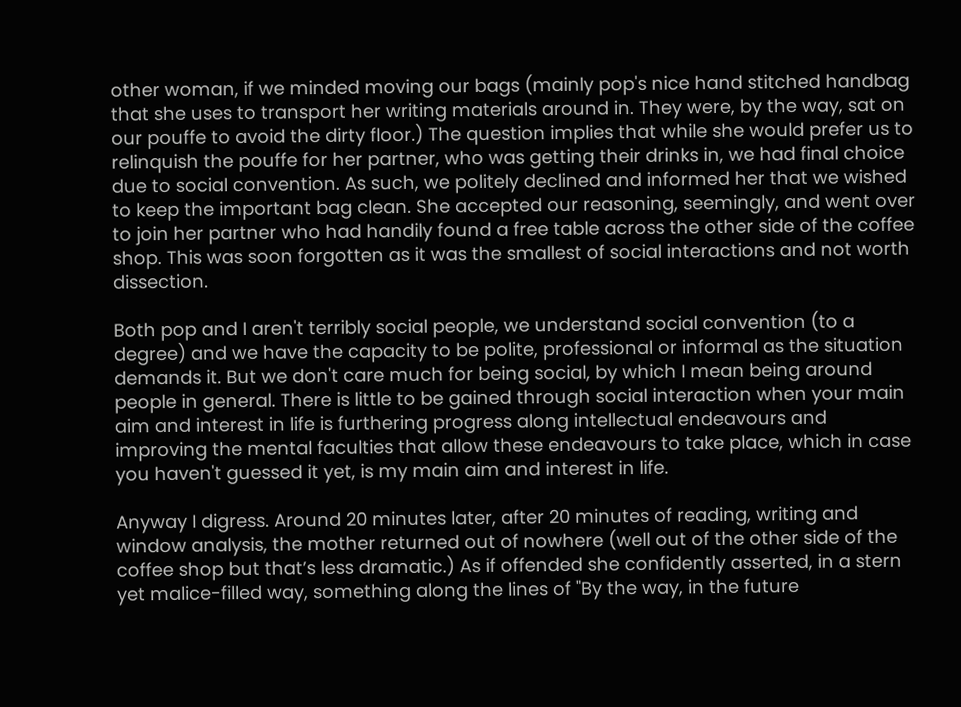other woman, if we minded moving our bags (mainly pop's nice hand stitched handbag that she uses to transport her writing materials around in. They were, by the way, sat on our pouffe to avoid the dirty floor.) The question implies that while she would prefer us to relinquish the pouffe for her partner, who was getting their drinks in, we had final choice due to social convention. As such, we politely declined and informed her that we wished to keep the important bag clean. She accepted our reasoning, seemingly, and went over to join her partner who had handily found a free table across the other side of the coffee shop. This was soon forgotten as it was the smallest of social interactions and not worth dissection.

Both pop and I aren't terribly social people, we understand social convention (to a degree) and we have the capacity to be polite, professional or informal as the situation demands it. But we don't care much for being social, by which I mean being around people in general. There is little to be gained through social interaction when your main aim and interest in life is furthering progress along intellectual endeavours and improving the mental faculties that allow these endeavours to take place, which in case you haven't guessed it yet, is my main aim and interest in life.

Anyway I digress. Around 20 minutes later, after 20 minutes of reading, writing and window analysis, the mother returned out of nowhere (well out of the other side of the coffee shop but that’s less dramatic.) As if offended she confidently asserted, in a stern yet malice-filled way, something along the lines of "By the way, in the future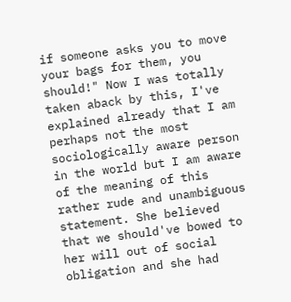if someone asks you to move your bags for them, you should!" Now I was totally taken aback by this, I've explained already that I am perhaps not the most sociologically aware person in the world but I am aware of the meaning of this rather rude and unambiguous statement. She believed that we should've bowed to her will out of social obligation and she had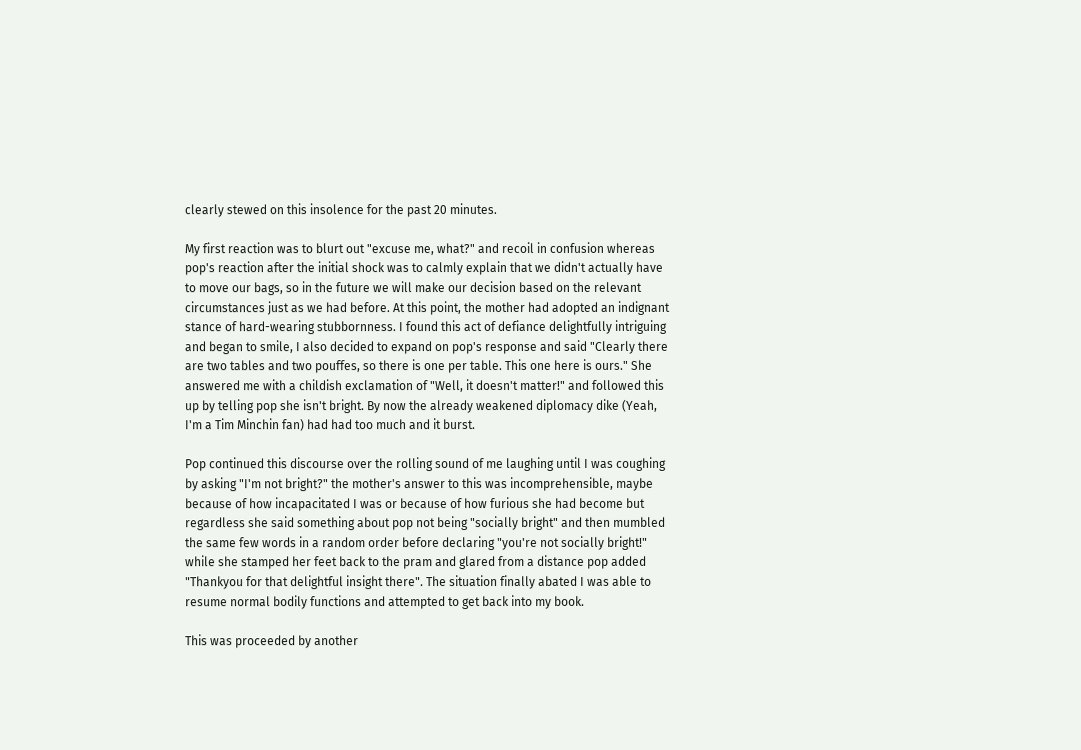clearly stewed on this insolence for the past 20 minutes.

My first reaction was to blurt out "excuse me, what?" and recoil in confusion whereas pop's reaction after the initial shock was to calmly explain that we didn't actually have to move our bags, so in the future we will make our decision based on the relevant circumstances just as we had before. At this point, the mother had adopted an indignant stance of hard-wearing stubbornness. I found this act of defiance delightfully intriguing and began to smile, I also decided to expand on pop's response and said "Clearly there are two tables and two pouffes, so there is one per table. This one here is ours." She answered me with a childish exclamation of "Well, it doesn't matter!" and followed this up by telling pop she isn't bright. By now the already weakened diplomacy dike (Yeah, I'm a Tim Minchin fan) had had too much and it burst.

Pop continued this discourse over the rolling sound of me laughing until I was coughing by asking "I'm not bright?" the mother's answer to this was incomprehensible, maybe because of how incapacitated I was or because of how furious she had become but regardless she said something about pop not being "socially bright" and then mumbled the same few words in a random order before declaring "you're not socially bright!" while she stamped her feet back to the pram and glared from a distance pop added "Thankyou for that delightful insight there". The situation finally abated I was able to resume normal bodily functions and attempted to get back into my book.

This was proceeded by another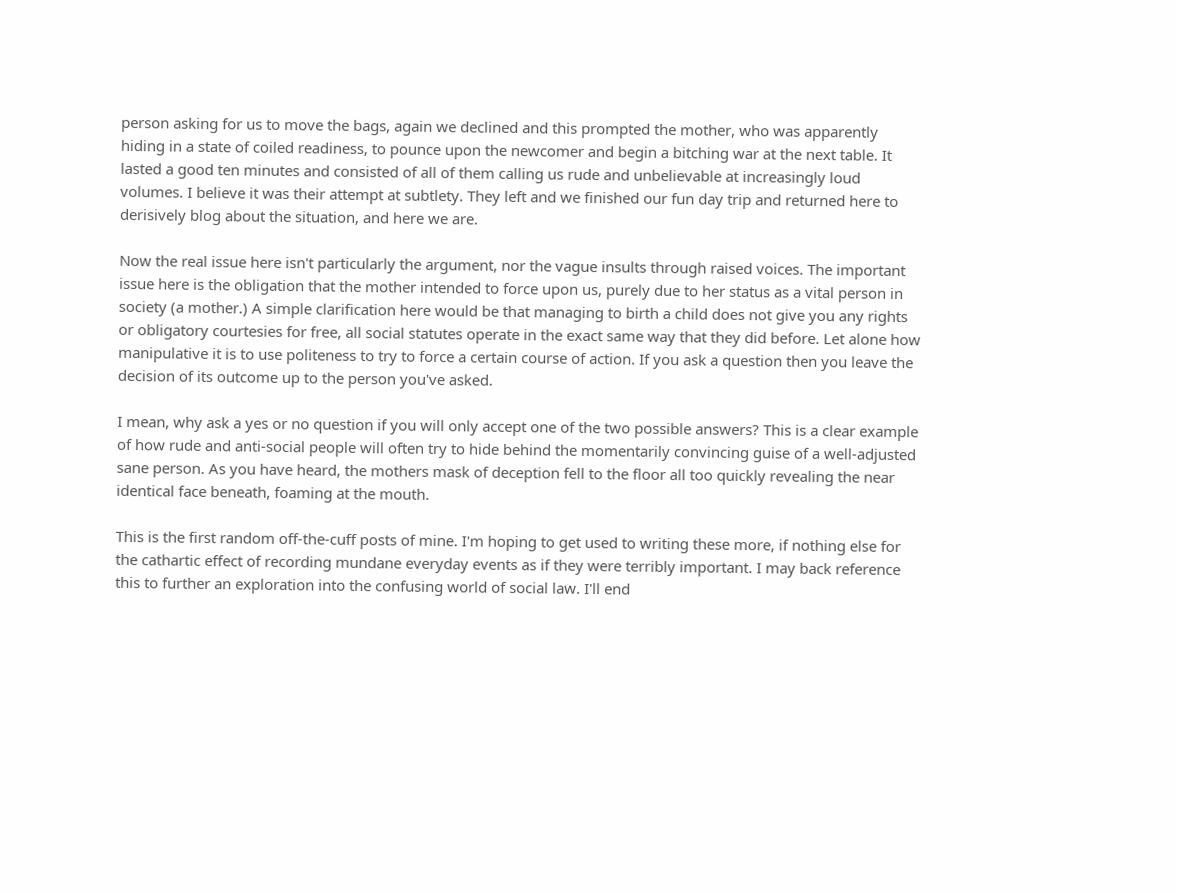person asking for us to move the bags, again we declined and this prompted the mother, who was apparently hiding in a state of coiled readiness, to pounce upon the newcomer and begin a bitching war at the next table. It lasted a good ten minutes and consisted of all of them calling us rude and unbelievable at increasingly loud volumes. I believe it was their attempt at subtlety. They left and we finished our fun day trip and returned here to derisively blog about the situation, and here we are.

Now the real issue here isn't particularly the argument, nor the vague insults through raised voices. The important issue here is the obligation that the mother intended to force upon us, purely due to her status as a vital person in society (a mother.) A simple clarification here would be that managing to birth a child does not give you any rights or obligatory courtesies for free, all social statutes operate in the exact same way that they did before. Let alone how manipulative it is to use politeness to try to force a certain course of action. If you ask a question then you leave the decision of its outcome up to the person you've asked.

I mean, why ask a yes or no question if you will only accept one of the two possible answers? This is a clear example of how rude and anti-social people will often try to hide behind the momentarily convincing guise of a well-adjusted sane person. As you have heard, the mothers mask of deception fell to the floor all too quickly revealing the near identical face beneath, foaming at the mouth.

This is the first random off-the-cuff posts of mine. I'm hoping to get used to writing these more, if nothing else for the cathartic effect of recording mundane everyday events as if they were terribly important. I may back reference this to further an exploration into the confusing world of social law. I'll end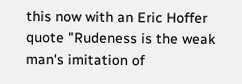this now with an Eric Hoffer quote "Rudeness is the weak man's imitation of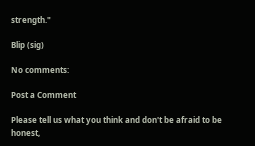strength."

Blip (sig)

No comments:

Post a Comment

Please tell us what you think and don't be afraid to be honest,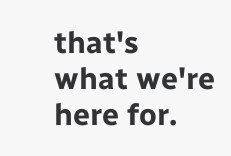that's what we're here for.